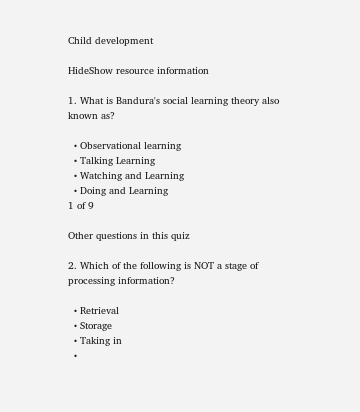Child development

HideShow resource information

1. What is Bandura's social learning theory also known as?

  • Observational learning
  • Talking Learning
  • Watching and Learning
  • Doing and Learning
1 of 9

Other questions in this quiz

2. Which of the following is NOT a stage of processing information?

  • Retrieval
  • Storage
  • Taking in
  •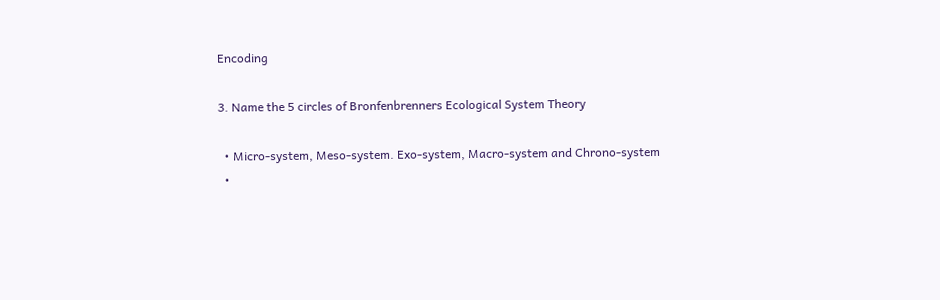Encoding

3. Name the 5 circles of Bronfenbrenners Ecological System Theory

  • Micro-system, Meso-system. Exo-system, Macro-system and Chrono-system
  •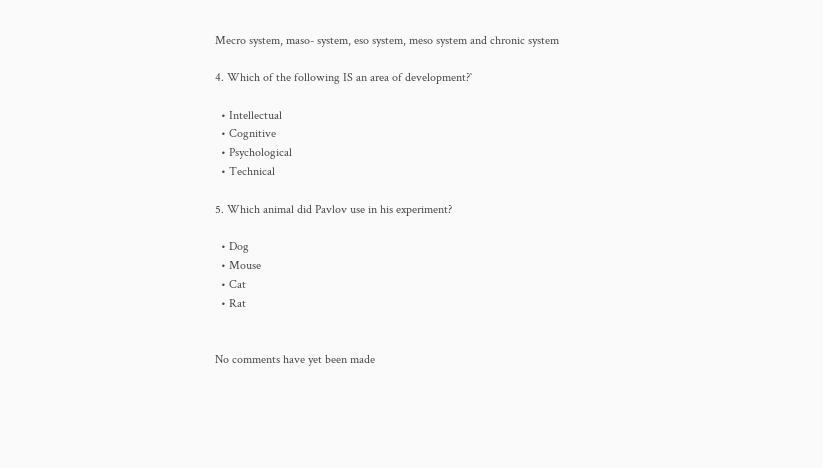Mecro system, maso- system, eso system, meso system and chronic system

4. Which of the following IS an area of development?`

  • Intellectual
  • Cognitive
  • Psychological
  • Technical

5. Which animal did Pavlov use in his experiment?

  • Dog
  • Mouse
  • Cat
  • Rat


No comments have yet been made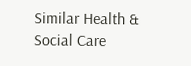Similar Health & Social Care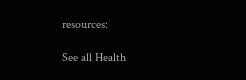resources:

See all Health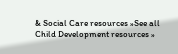& Social Care resources »See all Child Development resources »